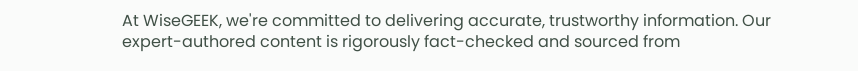At WiseGEEK, we're committed to delivering accurate, trustworthy information. Our expert-authored content is rigorously fact-checked and sourced from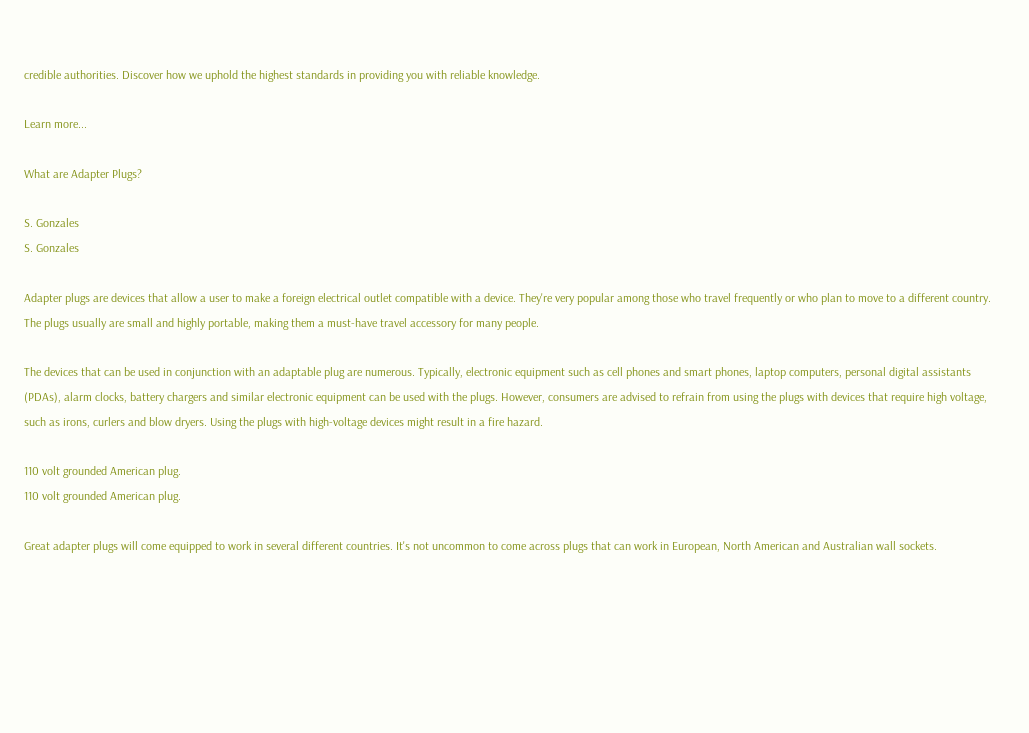credible authorities. Discover how we uphold the highest standards in providing you with reliable knowledge.

Learn more...

What are Adapter Plugs?

S. Gonzales
S. Gonzales

Adapter plugs are devices that allow a user to make a foreign electrical outlet compatible with a device. They're very popular among those who travel frequently or who plan to move to a different country. The plugs usually are small and highly portable, making them a must-have travel accessory for many people.

The devices that can be used in conjunction with an adaptable plug are numerous. Typically, electronic equipment such as cell phones and smart phones, laptop computers, personal digital assistants (PDAs), alarm clocks, battery chargers and similar electronic equipment can be used with the plugs. However, consumers are advised to refrain from using the plugs with devices that require high voltage, such as irons, curlers and blow dryers. Using the plugs with high-voltage devices might result in a fire hazard.

110 volt grounded American plug.
110 volt grounded American plug.

Great adapter plugs will come equipped to work in several different countries. It's not uncommon to come across plugs that can work in European, North American and Australian wall sockets.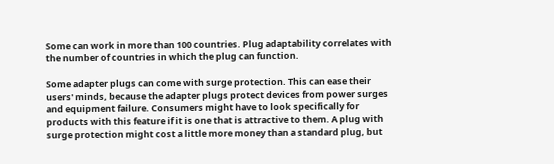Some can work in more than 100 countries. Plug adaptability correlates with the number of countries in which the plug can function.

Some adapter plugs can come with surge protection. This can ease their users' minds, because the adapter plugs protect devices from power surges and equipment failure. Consumers might have to look specifically for products with this feature if it is one that is attractive to them. A plug with surge protection might cost a little more money than a standard plug, but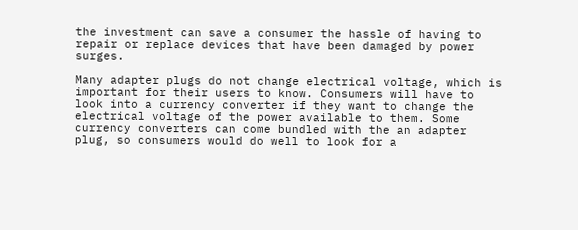the investment can save a consumer the hassle of having to repair or replace devices that have been damaged by power surges.

Many adapter plugs do not change electrical voltage, which is important for their users to know. Consumers will have to look into a currency converter if they want to change the electrical voltage of the power available to them. Some currency converters can come bundled with the an adapter plug, so consumers would do well to look for a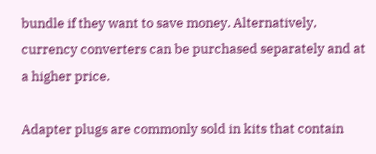bundle if they want to save money. Alternatively, currency converters can be purchased separately and at a higher price.

Adapter plugs are commonly sold in kits that contain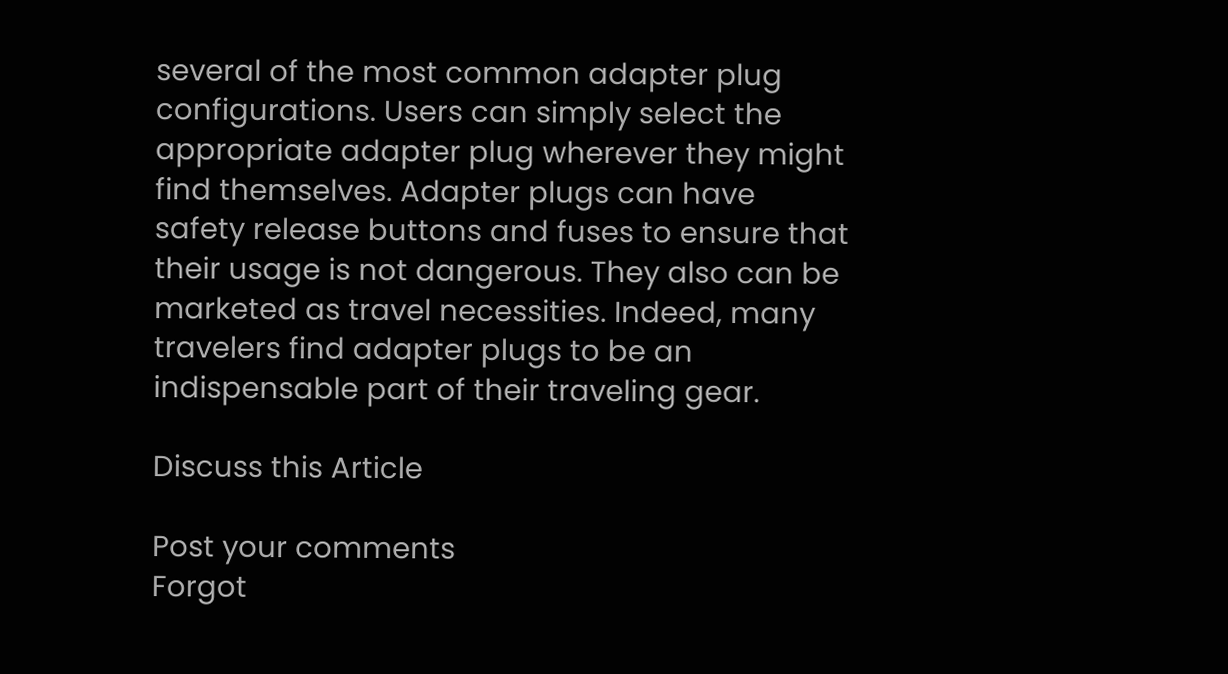several of the most common adapter plug configurations. Users can simply select the appropriate adapter plug wherever they might find themselves. Adapter plugs can have safety release buttons and fuses to ensure that their usage is not dangerous. They also can be marketed as travel necessities. Indeed, many travelers find adapter plugs to be an indispensable part of their traveling gear.

Discuss this Article

Post your comments
Forgot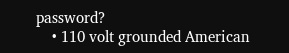password?
    • 110 volt grounded American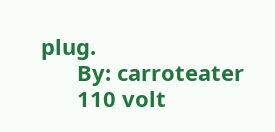plug.
      By: carroteater
      110 volt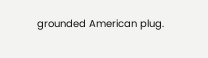grounded American plug.